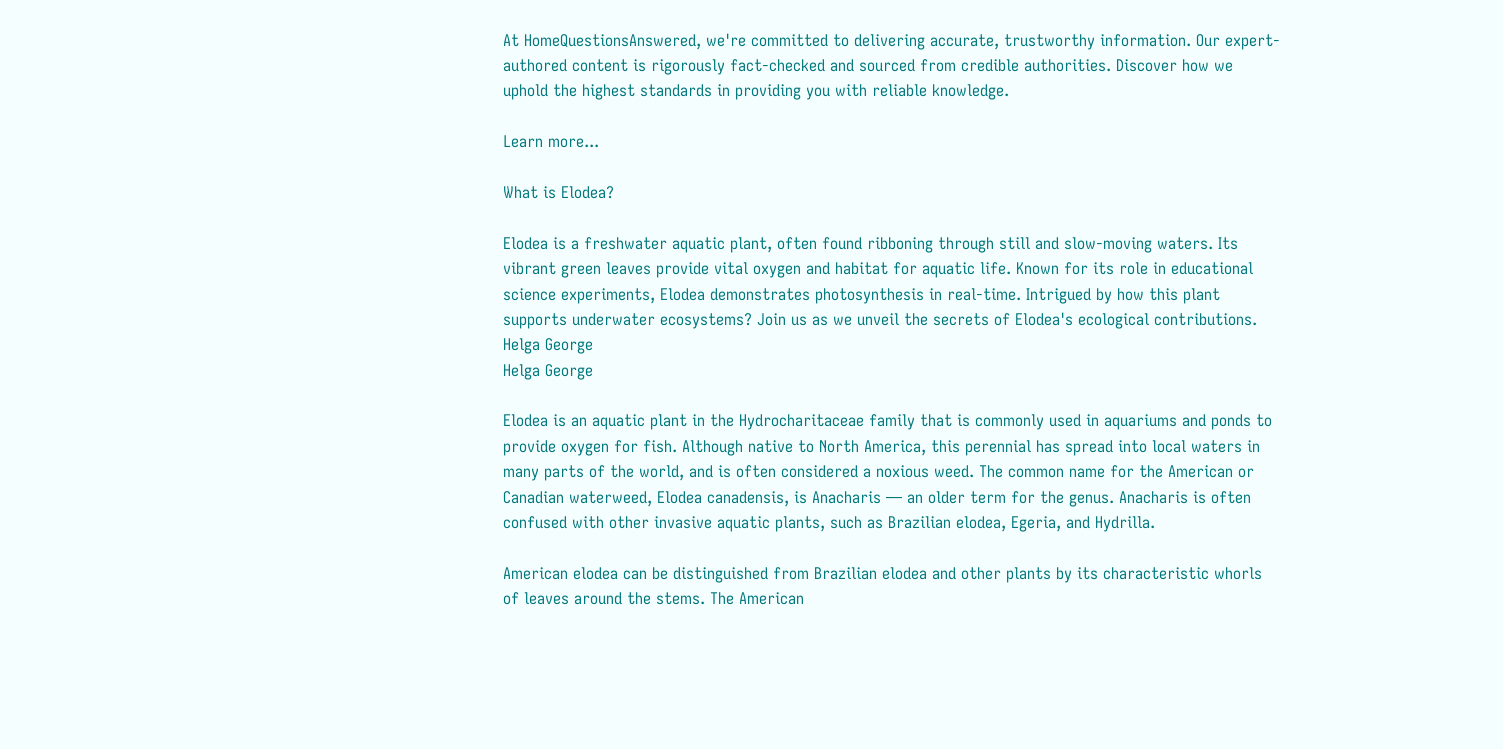At HomeQuestionsAnswered, we're committed to delivering accurate, trustworthy information. Our expert-authored content is rigorously fact-checked and sourced from credible authorities. Discover how we uphold the highest standards in providing you with reliable knowledge.

Learn more...

What is Elodea?

Elodea is a freshwater aquatic plant, often found ribboning through still and slow-moving waters. Its vibrant green leaves provide vital oxygen and habitat for aquatic life. Known for its role in educational science experiments, Elodea demonstrates photosynthesis in real-time. Intrigued by how this plant supports underwater ecosystems? Join us as we unveil the secrets of Elodea's ecological contributions.
Helga George
Helga George

Elodea is an aquatic plant in the Hydrocharitaceae family that is commonly used in aquariums and ponds to provide oxygen for fish. Although native to North America, this perennial has spread into local waters in many parts of the world, and is often considered a noxious weed. The common name for the American or Canadian waterweed, Elodea canadensis, is Anacharis — an older term for the genus. Anacharis is often confused with other invasive aquatic plants, such as Brazilian elodea, Egeria, and Hydrilla.

American elodea can be distinguished from Brazilian elodea and other plants by its characteristic whorls of leaves around the stems. The American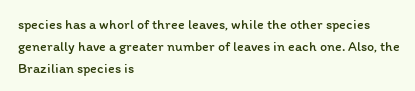species has a whorl of three leaves, while the other species generally have a greater number of leaves in each one. Also, the Brazilian species is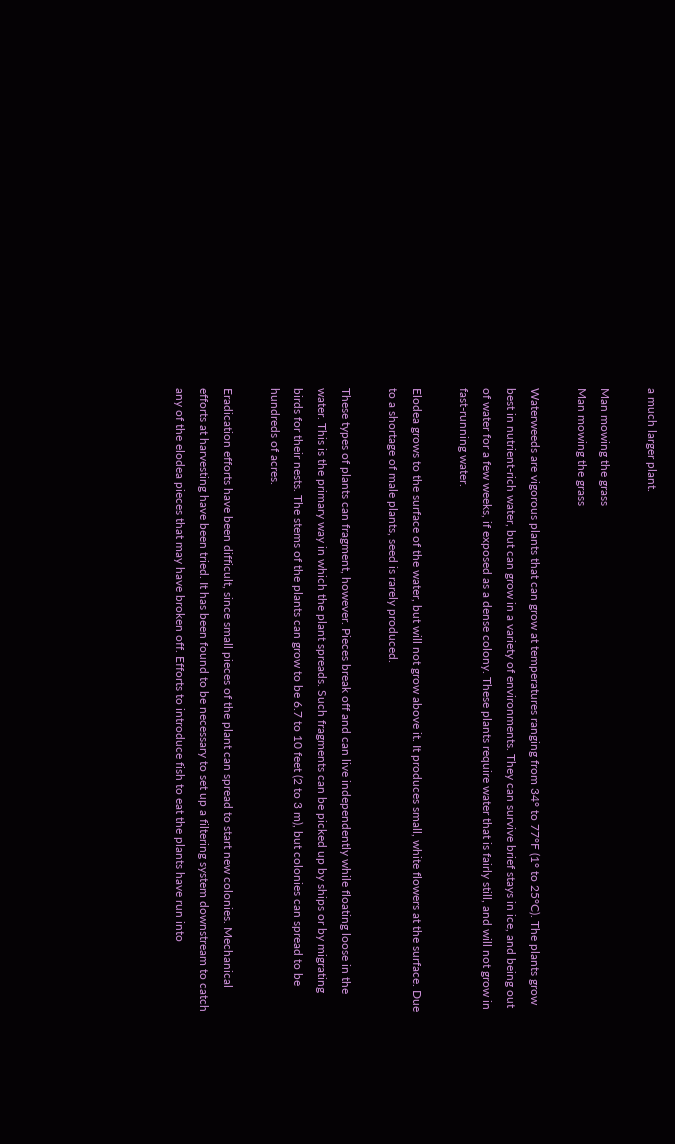a much larger plant.

Man mowing the grass
Man mowing the grass

Waterweeds are vigorous plants that can grow at temperatures ranging from 34° to 77°F (1° to 25°C). The plants grow best in nutrient-rich water, but can grow in a variety of environments. They can survive brief stays in ice, and being out of water for a few weeks, if exposed as a dense colony. These plants require water that is fairly still, and will not grow in fast-running water.

Elodea grows to the surface of the water, but will not grow above it. It produces small, white flowers at the surface. Due to a shortage of male plants, seed is rarely produced.

These types of plants can fragment, however. Pieces break off and can live independently while floating loose in the water. This is the primary way in which the plant spreads. Such fragments can be picked up by ships or by migrating birds for their nests. The stems of the plants can grow to be 6.7 to 10 feet (2 to 3 m), but colonies can spread to be hundreds of acres.

Eradication efforts have been difficult, since small pieces of the plant can spread to start new colonies. Mechanical efforts at harvesting have been tried. It has been found to be necessary to set up a filtering system downstream to catch any of the elodea pieces that may have broken off. Efforts to introduce fish to eat the plants have run into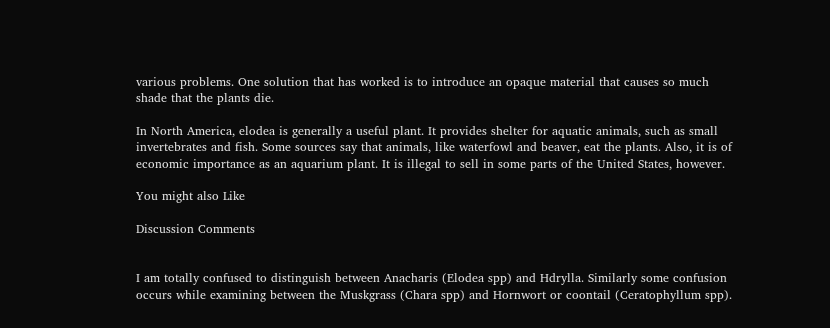various problems. One solution that has worked is to introduce an opaque material that causes so much shade that the plants die.

In North America, elodea is generally a useful plant. It provides shelter for aquatic animals, such as small invertebrates and fish. Some sources say that animals, like waterfowl and beaver, eat the plants. Also, it is of economic importance as an aquarium plant. It is illegal to sell in some parts of the United States, however.

You might also Like

Discussion Comments


I am totally confused to distinguish between Anacharis (Elodea spp) and Hdrylla. Similarly some confusion occurs while examining between the Muskgrass (Chara spp) and Hornwort or coontail (Ceratophyllum spp).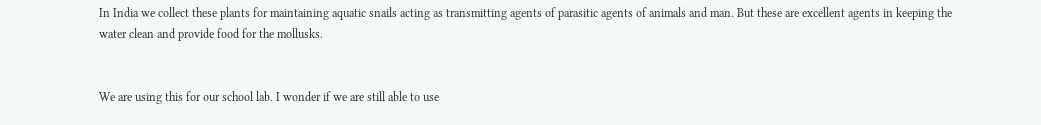In India we collect these plants for maintaining aquatic snails acting as transmitting agents of parasitic agents of animals and man. But these are excellent agents in keeping the water clean and provide food for the mollusks.


We are using this for our school lab. I wonder if we are still able to use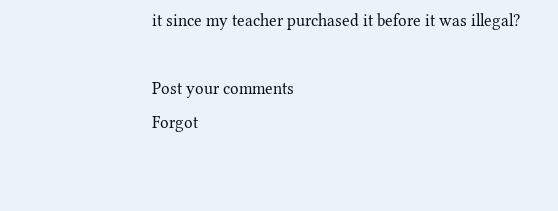it since my teacher purchased it before it was illegal?

Post your comments
Forgot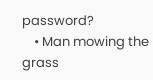password?
    • Man mowing the grass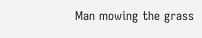Man mowing the grass